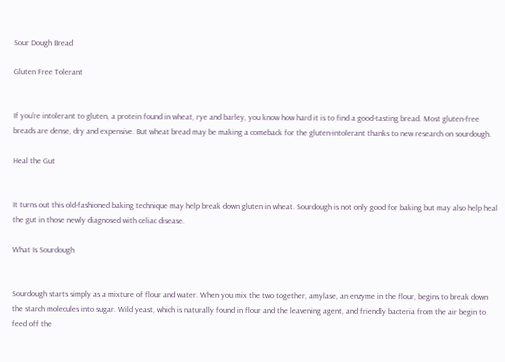Sour Dough Bread

Gluten Free Tolerant


If you're intolerant to gluten, a protein found in wheat, rye and barley, you know how hard it is to find a good-tasting bread. Most gluten-free breads are dense, dry and expensive. But wheat bread may be making a comeback for the gluten-intolerant thanks to new research on sourdough.

Heal the Gut


It turns out this old-fashioned baking technique may help break down gluten in wheat. Sourdough is not only good for baking but may also help heal the gut in those newly diagnosed with celiac disease.

What Is Sourdough


Sourdough starts simply as a mixture of flour and water. When you mix the two together, amylase, an enzyme in the flour, begins to break down the starch molecules into sugar. Wild yeast, which is naturally found in flour and the leavening agent, and friendly bacteria from the air begin to feed off the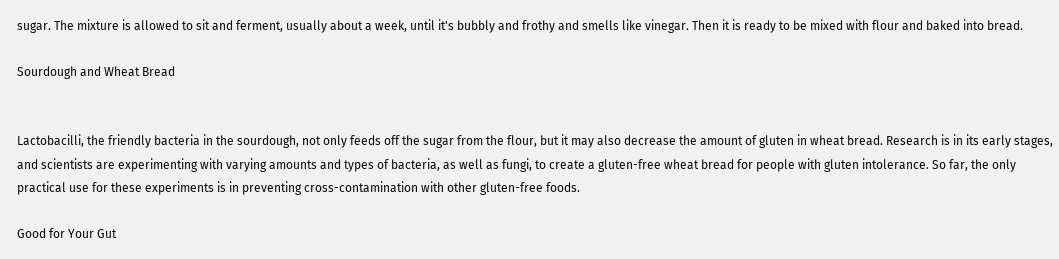sugar. The mixture is allowed to sit and ferment, usually about a week, until it's bubbly and frothy and smells like vinegar. Then it is ready to be mixed with flour and baked into bread.

Sourdough and Wheat Bread


Lactobacilli, the friendly bacteria in the sourdough, not only feeds off the sugar from the flour, but it may also decrease the amount of gluten in wheat bread. Research is in its early stages, and scientists are experimenting with varying amounts and types of bacteria, as well as fungi, to create a gluten-free wheat bread for people with gluten intolerance. So far, the only practical use for these experiments is in preventing cross-contamination with other gluten-free foods.

Good for Your Gut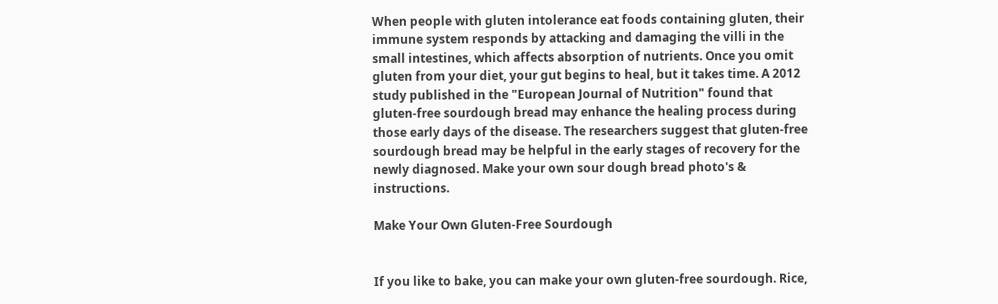When people with gluten intolerance eat foods containing gluten, their immune system responds by attacking and damaging the villi in the small intestines, which affects absorption of nutrients. Once you omit gluten from your diet, your gut begins to heal, but it takes time. A 2012 study published in the "European Journal of Nutrition" found that gluten-free sourdough bread may enhance the healing process during those early days of the disease. The researchers suggest that gluten-free sourdough bread may be helpful in the early stages of recovery for the newly diagnosed. Make your own sour dough bread photo's & instructions.

Make Your Own Gluten-Free Sourdough


If you like to bake, you can make your own gluten-free sourdough. Rice,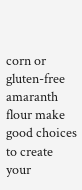corn or gluten-free amaranth flour make good choices to create your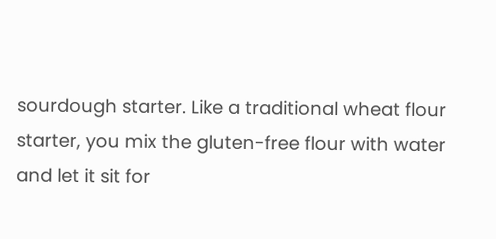sourdough starter. Like a traditional wheat flour starter, you mix the gluten-free flour with water and let it sit for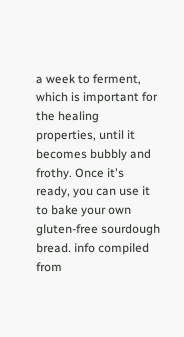a week to ferment, which is important for the healing properties, until it becomes bubbly and frothy. Once it's ready, you can use it to bake your own gluten-free sourdough bread. info compiled from